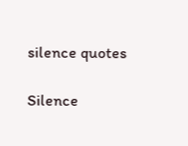silence quotes

Silence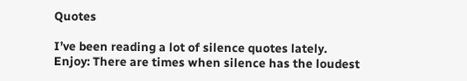Quotes

I’ve been reading a lot of silence quotes lately. Enjoy: There are times when silence has the loudest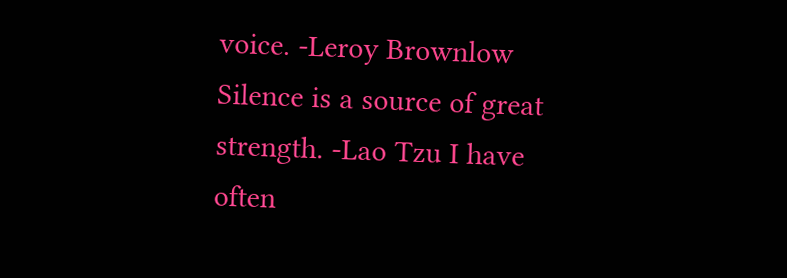voice. -Leroy Brownlow Silence is a source of great strength. -Lao Tzu I have often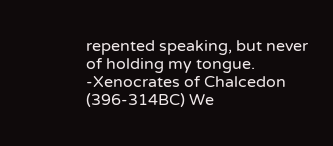repented speaking, but never of holding my tongue. -Xenocrates of Chalcedon (396-314BC) We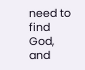need to find God, and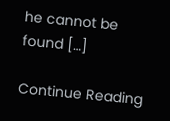he cannot be found […]

Continue Reading